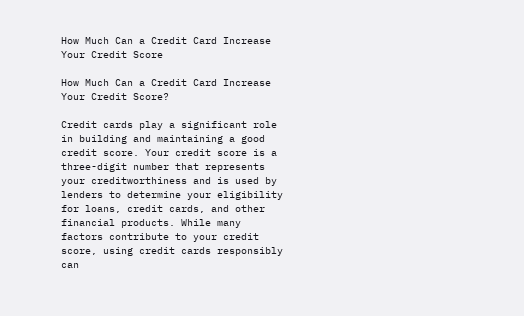How Much Can a Credit Card Increase Your Credit Score

How Much Can a Credit Card Increase Your Credit Score?

Credit cards play a significant role in building and maintaining a good credit score. Your credit score is a three-digit number that represents your creditworthiness and is used by lenders to determine your eligibility for loans, credit cards, and other financial products. While many factors contribute to your credit score, using credit cards responsibly can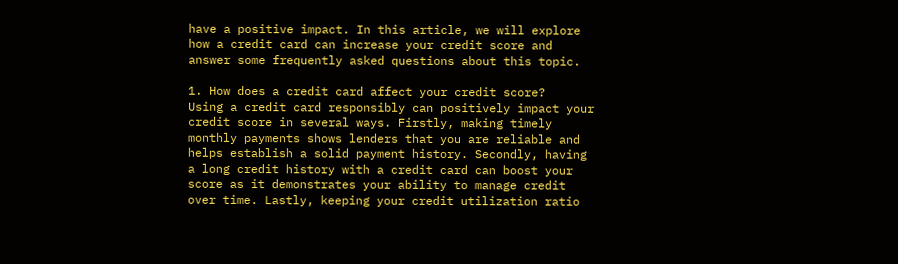have a positive impact. In this article, we will explore how a credit card can increase your credit score and answer some frequently asked questions about this topic.

1. How does a credit card affect your credit score?
Using a credit card responsibly can positively impact your credit score in several ways. Firstly, making timely monthly payments shows lenders that you are reliable and helps establish a solid payment history. Secondly, having a long credit history with a credit card can boost your score as it demonstrates your ability to manage credit over time. Lastly, keeping your credit utilization ratio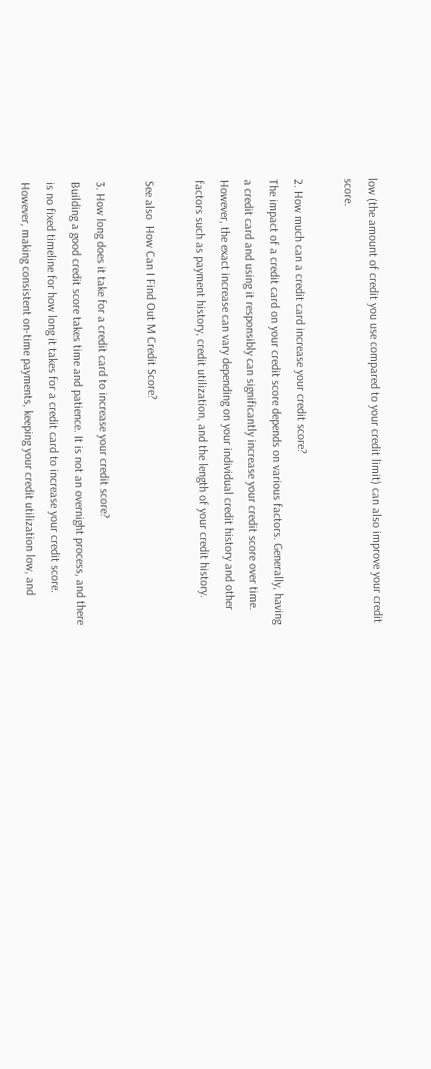low (the amount of credit you use compared to your credit limit) can also improve your credit score.

2. How much can a credit card increase your credit score?
The impact of a credit card on your credit score depends on various factors. Generally, having a credit card and using it responsibly can significantly increase your credit score over time. However, the exact increase can vary depending on your individual credit history and other factors such as payment history, credit utilization, and the length of your credit history.

See also  How Can I Find Out M Credit Score?

3. How long does it take for a credit card to increase your credit score?
Building a good credit score takes time and patience. It is not an overnight process, and there is no fixed timeline for how long it takes for a credit card to increase your credit score. However, making consistent on-time payments, keeping your credit utilization low, and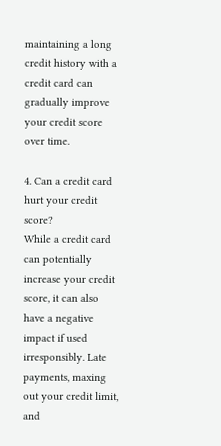maintaining a long credit history with a credit card can gradually improve your credit score over time.

4. Can a credit card hurt your credit score?
While a credit card can potentially increase your credit score, it can also have a negative impact if used irresponsibly. Late payments, maxing out your credit limit, and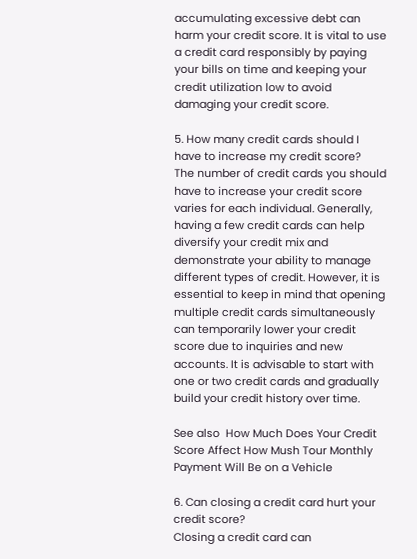accumulating excessive debt can harm your credit score. It is vital to use a credit card responsibly by paying your bills on time and keeping your credit utilization low to avoid damaging your credit score.

5. How many credit cards should I have to increase my credit score?
The number of credit cards you should have to increase your credit score varies for each individual. Generally, having a few credit cards can help diversify your credit mix and demonstrate your ability to manage different types of credit. However, it is essential to keep in mind that opening multiple credit cards simultaneously can temporarily lower your credit score due to inquiries and new accounts. It is advisable to start with one or two credit cards and gradually build your credit history over time.

See also  How Much Does Your Credit Score Affect How Mush Tour Monthly Payment Will Be on a Vehicle

6. Can closing a credit card hurt your credit score?
Closing a credit card can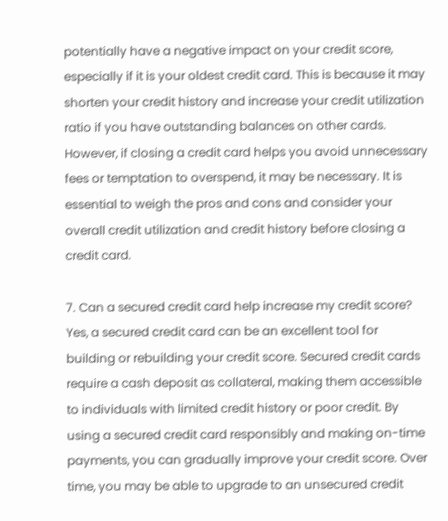potentially have a negative impact on your credit score, especially if it is your oldest credit card. This is because it may shorten your credit history and increase your credit utilization ratio if you have outstanding balances on other cards. However, if closing a credit card helps you avoid unnecessary fees or temptation to overspend, it may be necessary. It is essential to weigh the pros and cons and consider your overall credit utilization and credit history before closing a credit card.

7. Can a secured credit card help increase my credit score?
Yes, a secured credit card can be an excellent tool for building or rebuilding your credit score. Secured credit cards require a cash deposit as collateral, making them accessible to individuals with limited credit history or poor credit. By using a secured credit card responsibly and making on-time payments, you can gradually improve your credit score. Over time, you may be able to upgrade to an unsecured credit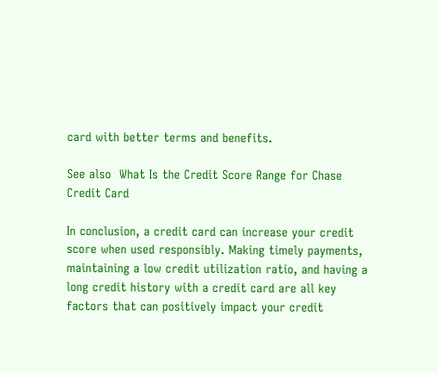card with better terms and benefits.

See also  What Is the Credit Score Range for Chase Credit Card

In conclusion, a credit card can increase your credit score when used responsibly. Making timely payments, maintaining a low credit utilization ratio, and having a long credit history with a credit card are all key factors that can positively impact your credit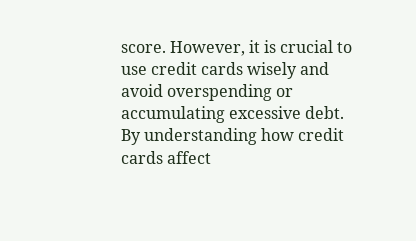score. However, it is crucial to use credit cards wisely and avoid overspending or accumulating excessive debt. By understanding how credit cards affect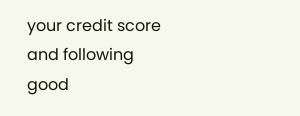your credit score and following good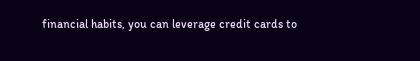financial habits, you can leverage credit cards to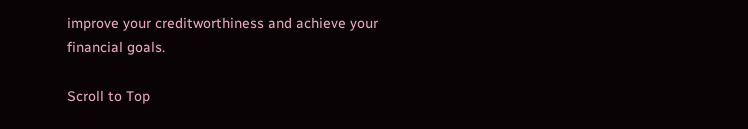improve your creditworthiness and achieve your financial goals.

Scroll to Top